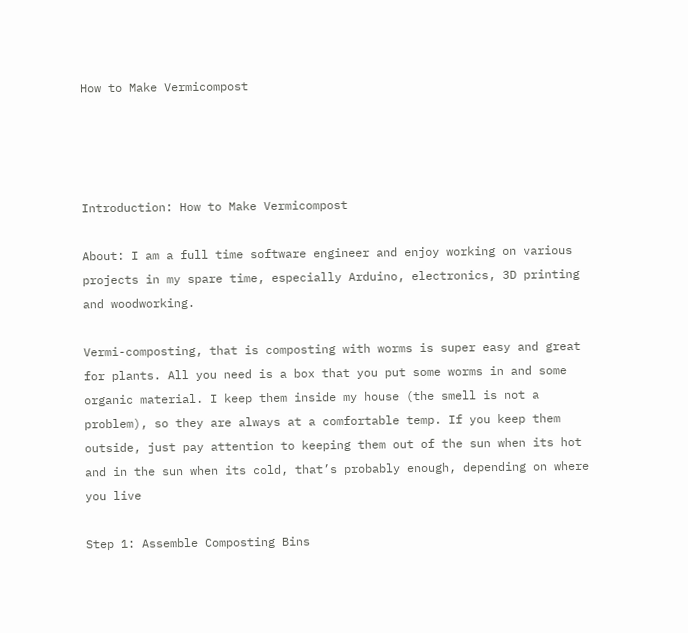How to Make Vermicompost




Introduction: How to Make Vermicompost

About: I am a full time software engineer and enjoy working on various projects in my spare time, especially Arduino, electronics, 3D printing and woodworking.

Vermi-composting, that is composting with worms is super easy and great for plants. All you need is a box that you put some worms in and some organic material. I keep them inside my house (the smell is not a problem), so they are always at a comfortable temp. If you keep them outside, just pay attention to keeping them out of the sun when its hot and in the sun when its cold, that’s probably enough, depending on where you live

Step 1: Assemble Composting Bins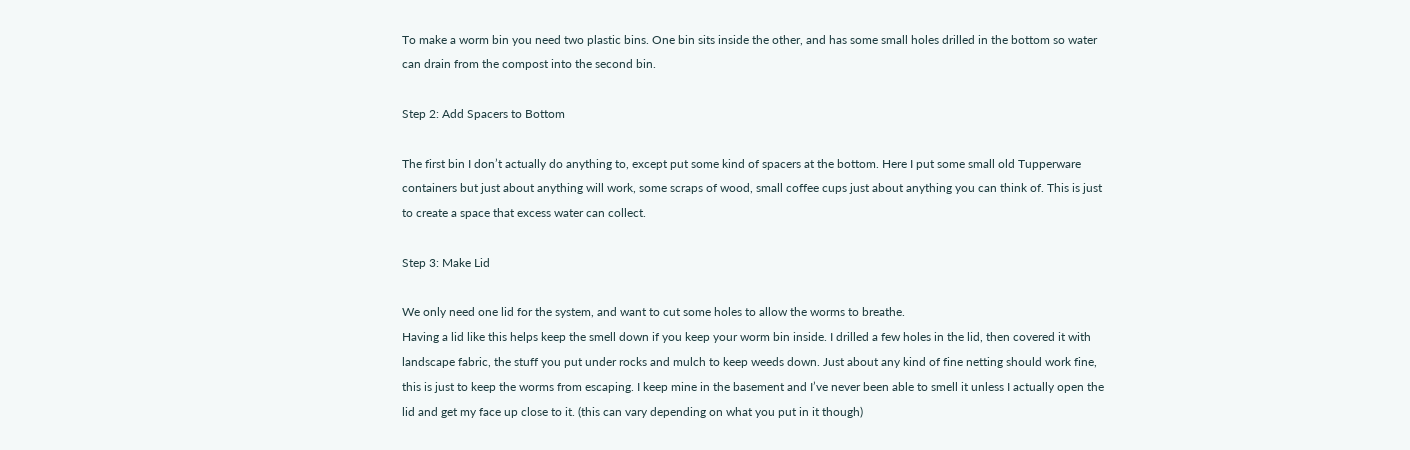To make a worm bin you need two plastic bins. One bin sits inside the other, and has some small holes drilled in the bottom so water can drain from the compost into the second bin.

Step 2: Add Spacers to Bottom

The first bin I don’t actually do anything to, except put some kind of spacers at the bottom. Here I put some small old Tupperware containers but just about anything will work, some scraps of wood, small coffee cups just about anything you can think of. This is just to create a space that excess water can collect.

Step 3: Make Lid

We only need one lid for the system, and want to cut some holes to allow the worms to breathe.
Having a lid like this helps keep the smell down if you keep your worm bin inside. I drilled a few holes in the lid, then covered it with landscape fabric, the stuff you put under rocks and mulch to keep weeds down. Just about any kind of fine netting should work fine, this is just to keep the worms from escaping. I keep mine in the basement and I’ve never been able to smell it unless I actually open the lid and get my face up close to it. (this can vary depending on what you put in it though)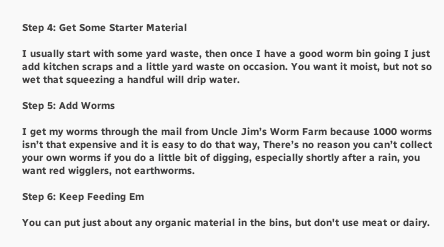Step 4: Get Some Starter Material

I usually start with some yard waste, then once I have a good worm bin going I just add kitchen scraps and a little yard waste on occasion. You want it moist, but not so wet that squeezing a handful will drip water.

Step 5: Add Worms

I get my worms through the mail from Uncle Jim’s Worm Farm because 1000 worms isn’t that expensive and it is easy to do that way, There’s no reason you can’t collect your own worms if you do a little bit of digging, especially shortly after a rain, you want red wigglers, not earthworms.

Step 6: Keep Feeding Em

You can put just about any organic material in the bins, but don't use meat or dairy.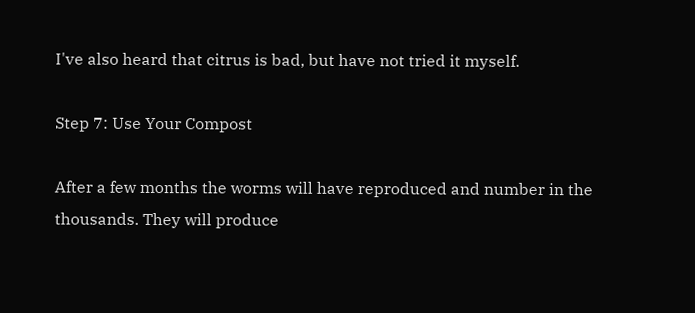I've also heard that citrus is bad, but have not tried it myself.

Step 7: Use Your Compost

After a few months the worms will have reproduced and number in the thousands. They will produce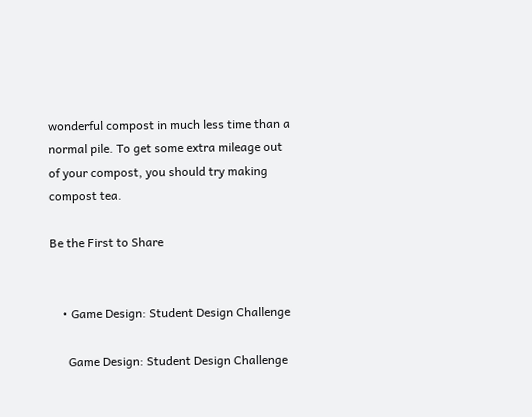wonderful compost in much less time than a normal pile. To get some extra mileage out of your compost, you should try making compost tea.

Be the First to Share


    • Game Design: Student Design Challenge

      Game Design: Student Design Challenge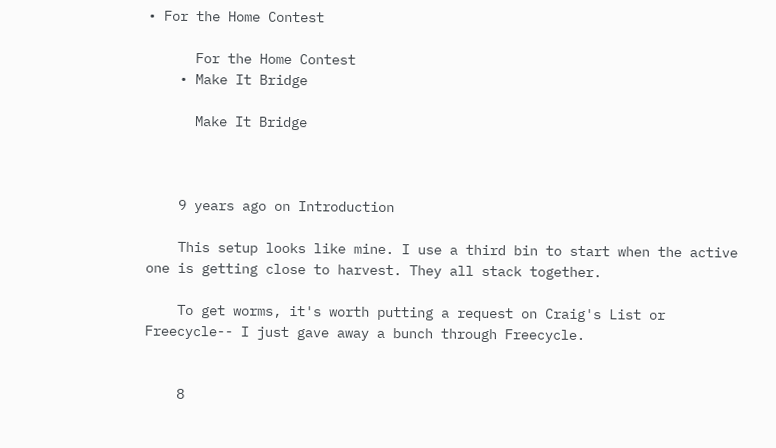• For the Home Contest

      For the Home Contest
    • Make It Bridge

      Make It Bridge



    9 years ago on Introduction

    This setup looks like mine. I use a third bin to start when the active one is getting close to harvest. They all stack together.

    To get worms, it's worth putting a request on Craig's List or Freecycle-- I just gave away a bunch through Freecycle.


    8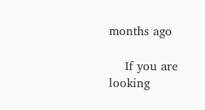months ago

    If you are looking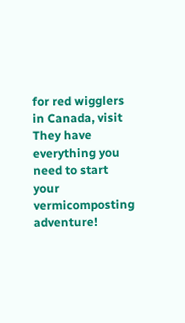for red wigglers in Canada, visit They have everything you need to start your vermicomposting adventure!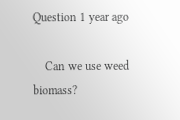Question 1 year ago

    Can we use weed biomass?